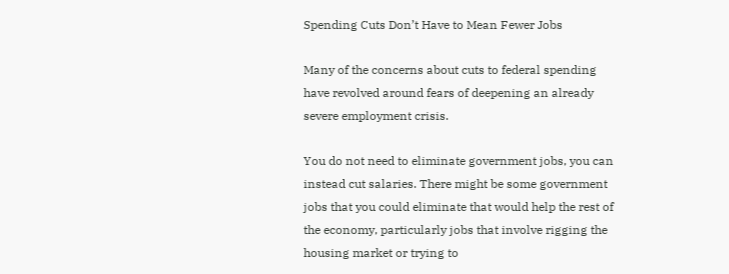Spending Cuts Don’t Have to Mean Fewer Jobs

Many of the concerns about cuts to federal spending have revolved around fears of deepening an already severe employment crisis.

You do not need to eliminate government jobs, you can instead cut salaries. There might be some government jobs that you could eliminate that would help the rest of the economy, particularly jobs that involve rigging the housing market or trying to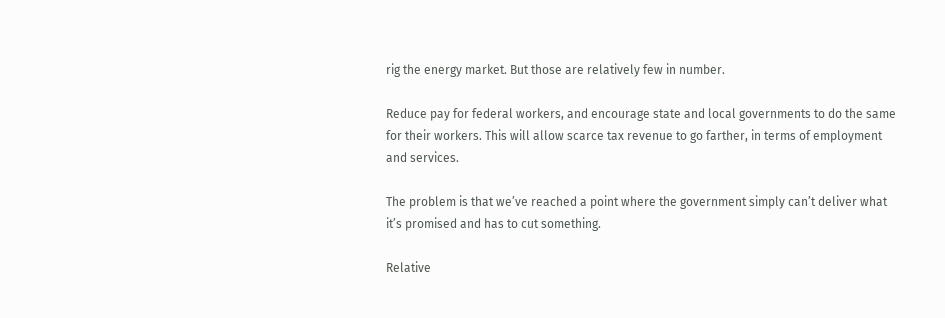rig the energy market. But those are relatively few in number.

Reduce pay for federal workers, and encourage state and local governments to do the same for their workers. This will allow scarce tax revenue to go farther, in terms of employment and services.

The problem is that we’ve reached a point where the government simply can’t deliver what it’s promised and has to cut something.

Relative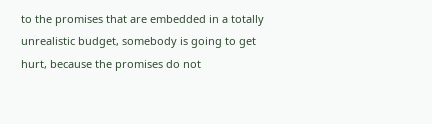to the promises that are embedded in a totally unrealistic budget, somebody is going to get hurt, because the promises do not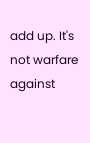add up. It's not warfare against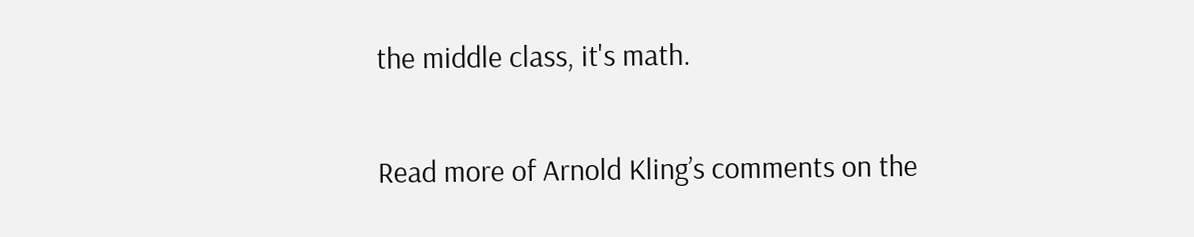the middle class, it's math.

Read more of Arnold Kling’s comments on the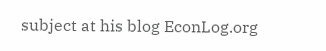subject at his blog EconLog.org